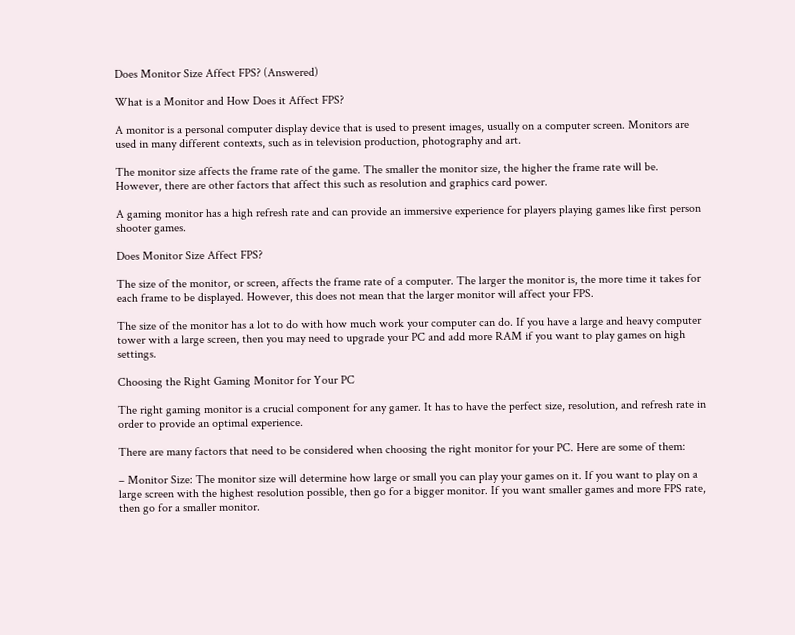Does Monitor Size Affect FPS? (Answered)

What is a Monitor and How Does it Affect FPS?

A monitor is a personal computer display device that is used to present images, usually on a computer screen. Monitors are used in many different contexts, such as in television production, photography and art.

The monitor size affects the frame rate of the game. The smaller the monitor size, the higher the frame rate will be. However, there are other factors that affect this such as resolution and graphics card power.

A gaming monitor has a high refresh rate and can provide an immersive experience for players playing games like first person shooter games.

Does Monitor Size Affect FPS?

The size of the monitor, or screen, affects the frame rate of a computer. The larger the monitor is, the more time it takes for each frame to be displayed. However, this does not mean that the larger monitor will affect your FPS.

The size of the monitor has a lot to do with how much work your computer can do. If you have a large and heavy computer tower with a large screen, then you may need to upgrade your PC and add more RAM if you want to play games on high settings.

Choosing the Right Gaming Monitor for Your PC

The right gaming monitor is a crucial component for any gamer. It has to have the perfect size, resolution, and refresh rate in order to provide an optimal experience.

There are many factors that need to be considered when choosing the right monitor for your PC. Here are some of them:

– Monitor Size: The monitor size will determine how large or small you can play your games on it. If you want to play on a large screen with the highest resolution possible, then go for a bigger monitor. If you want smaller games and more FPS rate, then go for a smaller monitor.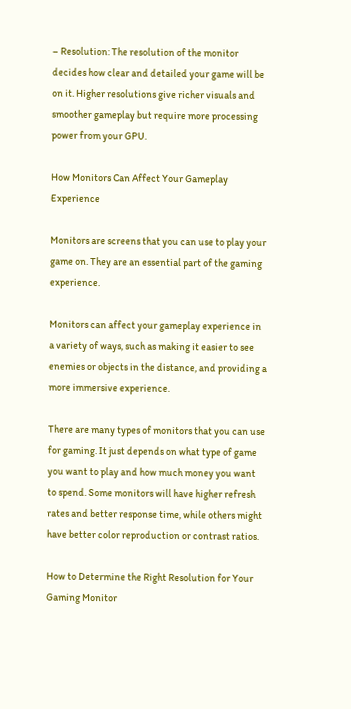– Resolution: The resolution of the monitor decides how clear and detailed your game will be on it. Higher resolutions give richer visuals and smoother gameplay but require more processing power from your GPU.

How Monitors Can Affect Your Gameplay Experience

Monitors are screens that you can use to play your game on. They are an essential part of the gaming experience.

Monitors can affect your gameplay experience in a variety of ways, such as making it easier to see enemies or objects in the distance, and providing a more immersive experience.

There are many types of monitors that you can use for gaming. It just depends on what type of game you want to play and how much money you want to spend. Some monitors will have higher refresh rates and better response time, while others might have better color reproduction or contrast ratios.

How to Determine the Right Resolution for Your Gaming Monitor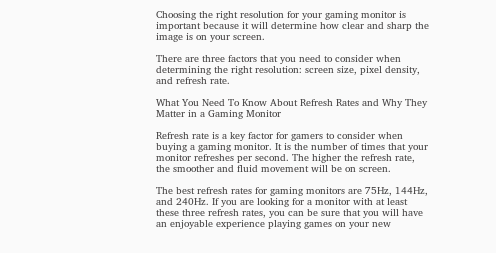Choosing the right resolution for your gaming monitor is important because it will determine how clear and sharp the image is on your screen.

There are three factors that you need to consider when determining the right resolution: screen size, pixel density, and refresh rate.

What You Need To Know About Refresh Rates and Why They Matter in a Gaming Monitor

Refresh rate is a key factor for gamers to consider when buying a gaming monitor. It is the number of times that your monitor refreshes per second. The higher the refresh rate, the smoother and fluid movement will be on screen.

The best refresh rates for gaming monitors are 75Hz, 144Hz, and 240Hz. If you are looking for a monitor with at least these three refresh rates, you can be sure that you will have an enjoyable experience playing games on your new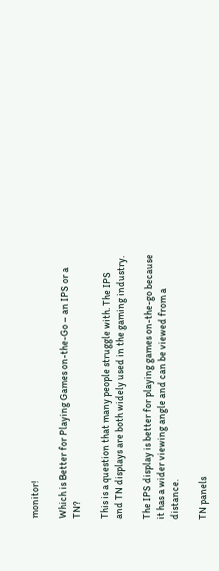monitor!

Which is Better for Playing Games on-the-Go – an IPS or a TN?

This is a question that many people struggle with. The IPS and TN displays are both widely used in the gaming industry.

The IPS display is better for playing games on-the-go because it has a wider viewing angle and can be viewed from a distance.

TN panels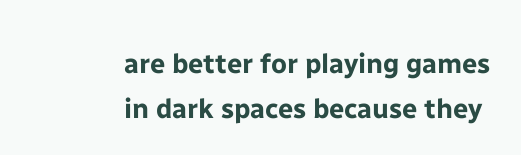are better for playing games in dark spaces because they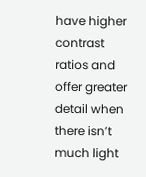have higher contrast ratios and offer greater detail when there isn’t much light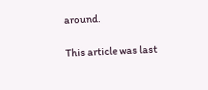around.

This article was last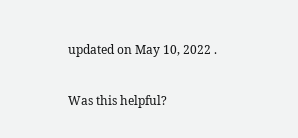updated on May 10, 2022 .

Was this helpful?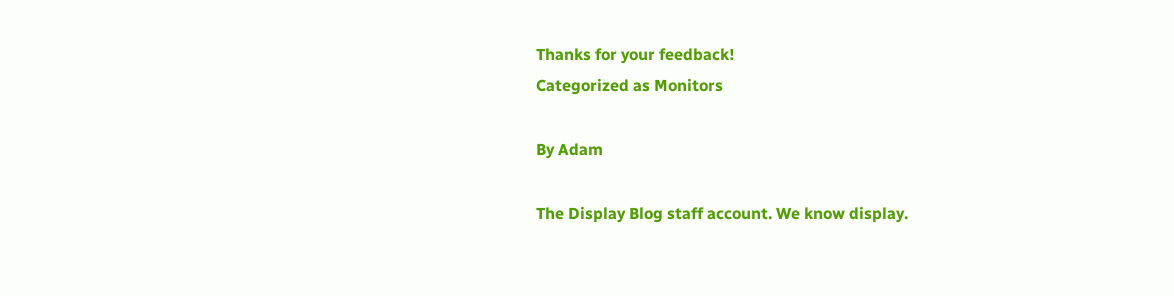Thanks for your feedback!
Categorized as Monitors

By Adam

The Display Blog staff account. We know display.